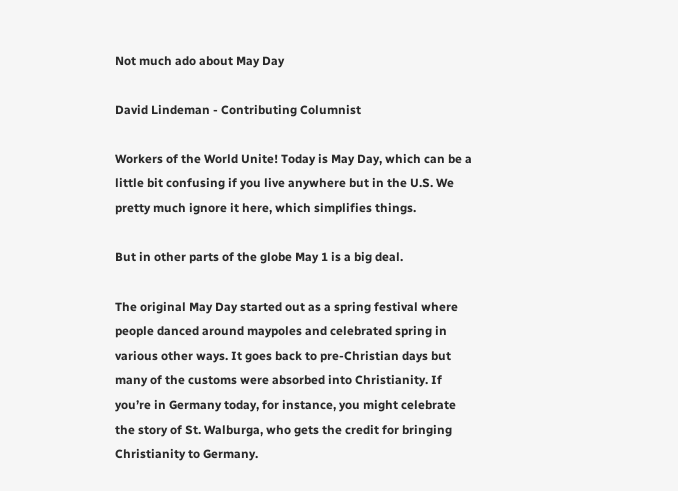Not much ado about May Day

David Lindeman - Contributing Columnist

Workers of the World Unite! Today is May Day, which can be a little bit confusing if you live anywhere but in the U.S. We pretty much ignore it here, which simplifies things.

But in other parts of the globe May 1 is a big deal.

The original May Day started out as a spring festival where people danced around maypoles and celebrated spring in various other ways. It goes back to pre-Christian days but many of the customs were absorbed into Christianity. If you’re in Germany today, for instance, you might celebrate the story of St. Walburga, who gets the credit for bringing Christianity to Germany.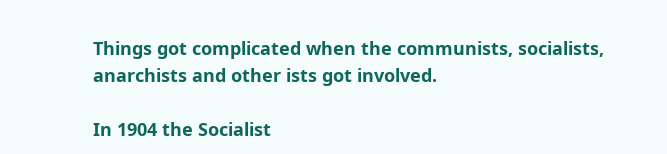Things got complicated when the communists, socialists, anarchists and other ists got involved.

In 1904 the Socialist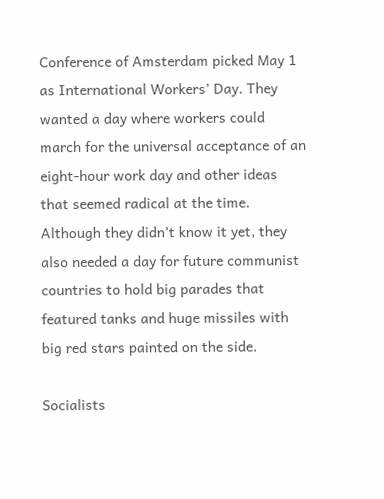Conference of Amsterdam picked May 1 as International Workers’ Day. They wanted a day where workers could march for the universal acceptance of an eight-hour work day and other ideas that seemed radical at the time. Although they didn’t know it yet, they also needed a day for future communist countries to hold big parades that featured tanks and huge missiles with big red stars painted on the side.

Socialists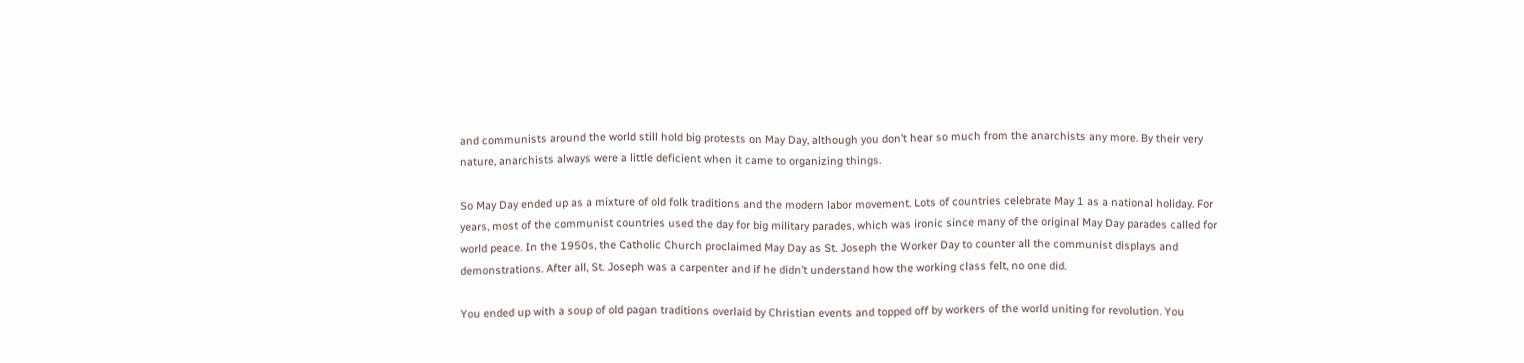and communists around the world still hold big protests on May Day, although you don’t hear so much from the anarchists any more. By their very nature, anarchists always were a little deficient when it came to organizing things.

So May Day ended up as a mixture of old folk traditions and the modern labor movement. Lots of countries celebrate May 1 as a national holiday. For years, most of the communist countries used the day for big military parades, which was ironic since many of the original May Day parades called for world peace. In the 1950s, the Catholic Church proclaimed May Day as St. Joseph the Worker Day to counter all the communist displays and demonstrations. After all, St. Joseph was a carpenter and if he didn’t understand how the working class felt, no one did.

You ended up with a soup of old pagan traditions overlaid by Christian events and topped off by workers of the world uniting for revolution. You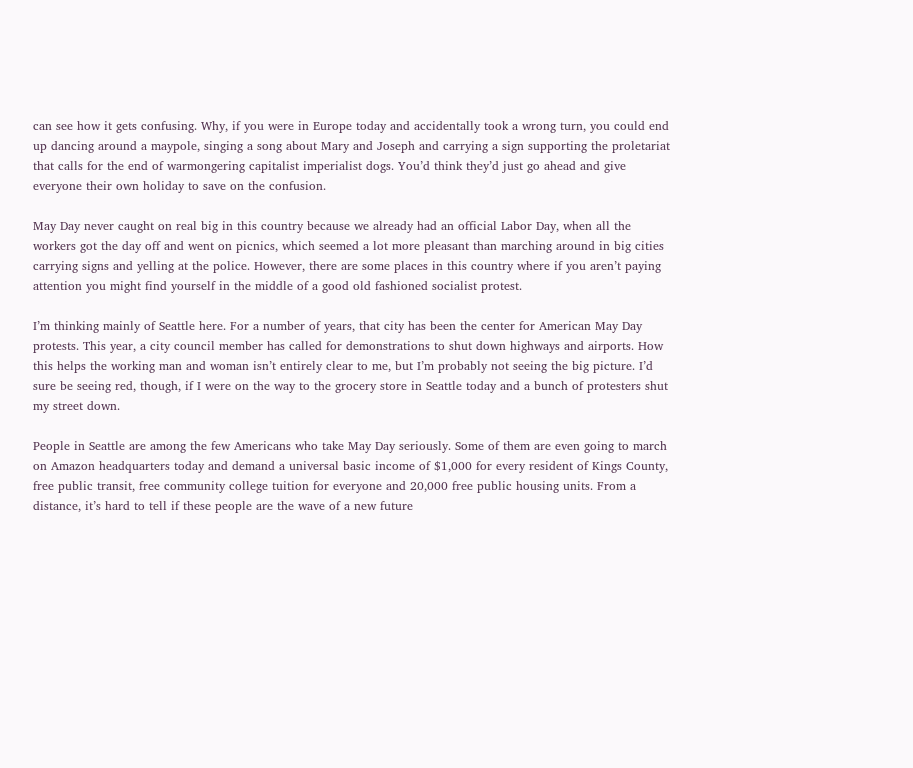can see how it gets confusing. Why, if you were in Europe today and accidentally took a wrong turn, you could end up dancing around a maypole, singing a song about Mary and Joseph and carrying a sign supporting the proletariat that calls for the end of warmongering capitalist imperialist dogs. You’d think they’d just go ahead and give everyone their own holiday to save on the confusion.

May Day never caught on real big in this country because we already had an official Labor Day, when all the workers got the day off and went on picnics, which seemed a lot more pleasant than marching around in big cities carrying signs and yelling at the police. However, there are some places in this country where if you aren’t paying attention you might find yourself in the middle of a good old fashioned socialist protest.

I’m thinking mainly of Seattle here. For a number of years, that city has been the center for American May Day protests. This year, a city council member has called for demonstrations to shut down highways and airports. How this helps the working man and woman isn’t entirely clear to me, but I’m probably not seeing the big picture. I’d sure be seeing red, though, if I were on the way to the grocery store in Seattle today and a bunch of protesters shut my street down.

People in Seattle are among the few Americans who take May Day seriously. Some of them are even going to march on Amazon headquarters today and demand a universal basic income of $1,000 for every resident of Kings County, free public transit, free community college tuition for everyone and 20,000 free public housing units. From a distance, it’s hard to tell if these people are the wave of a new future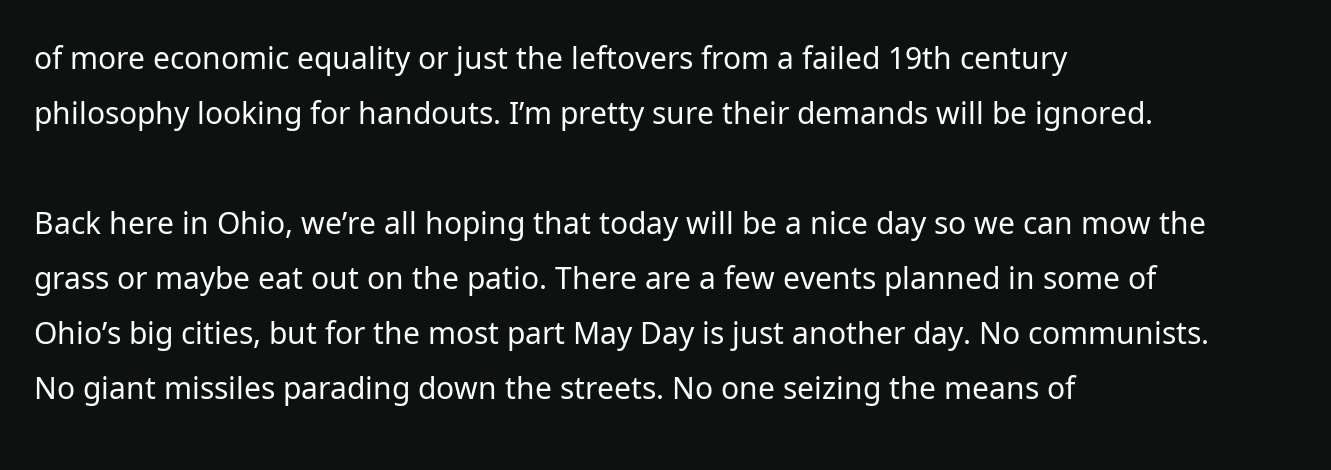of more economic equality or just the leftovers from a failed 19th century philosophy looking for handouts. I’m pretty sure their demands will be ignored.

Back here in Ohio, we’re all hoping that today will be a nice day so we can mow the grass or maybe eat out on the patio. There are a few events planned in some of Ohio’s big cities, but for the most part May Day is just another day. No communists. No giant missiles parading down the streets. No one seizing the means of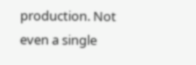production. Not even a single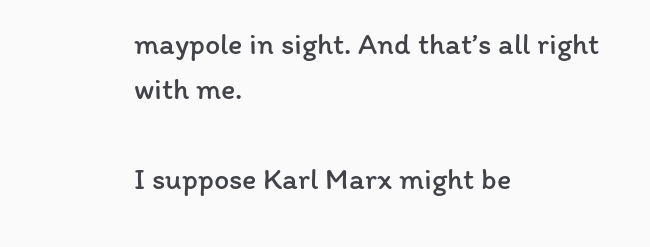maypole in sight. And that’s all right with me.

I suppose Karl Marx might be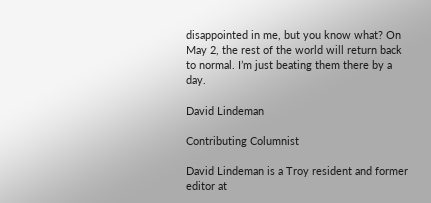disappointed in me, but you know what? On May 2, the rest of the world will return back to normal. I’m just beating them there by a day.

David Lindeman

Contributing Columnist

David Lindeman is a Troy resident and former editor at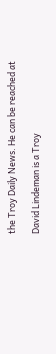the Troy Daily News. He can be reached at

David Lindeman is a Troy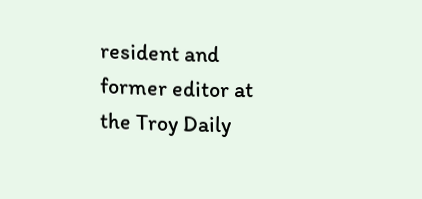resident and former editor at the Troy Daily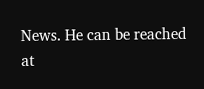News. He can be reached at